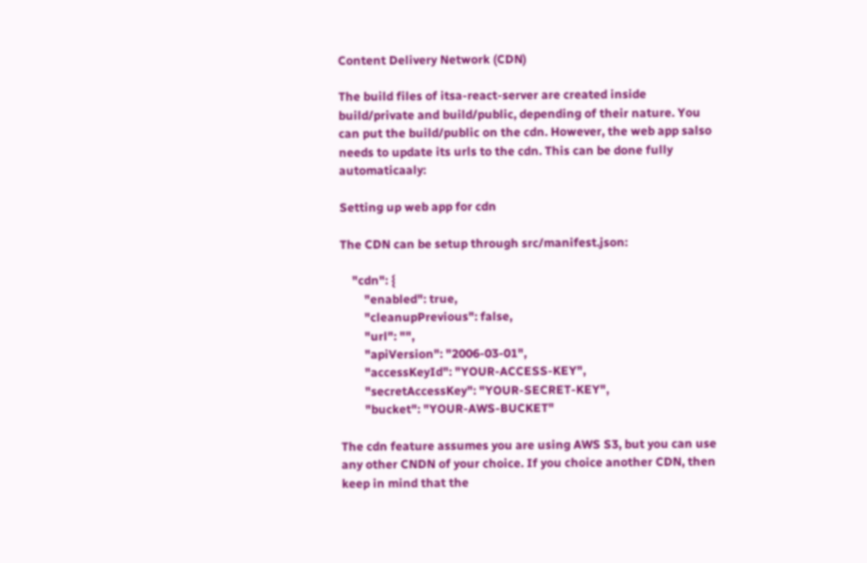Content Delivery Network (CDN)

The build files of itsa-react-server are created inside build/private and build/public, depending of their nature. You can put the build/public on the cdn. However, the web app salso needs to update its urls to the cdn. This can be done fully automaticaaly:

Setting up web app for cdn

The CDN can be setup through src/manifest.json:

    "cdn": {
        "enabled": true,
        "cleanupPrevious": false,
        "url": "",
        "apiVersion": "2006-03-01",
        "accessKeyId": "YOUR-ACCESS-KEY",
        "secretAccessKey": "YOUR-SECRET-KEY",
        "bucket": "YOUR-AWS-BUCKET"

The cdn feature assumes you are using AWS S3, but you can use any other CNDN of your choice. If you choice another CDN, then keep in mind that the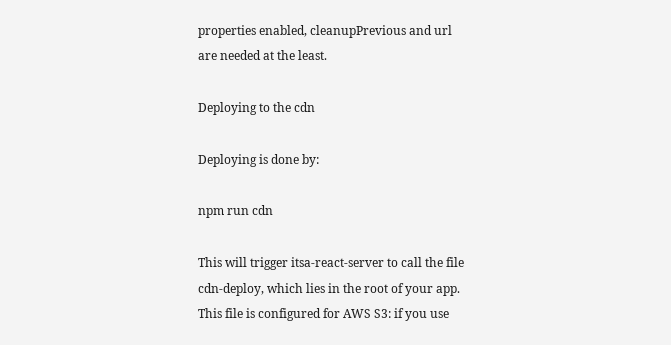properties enabled, cleanupPrevious and url are needed at the least.

Deploying to the cdn

Deploying is done by:

npm run cdn

This will trigger itsa-react-server to call the file cdn-deploy, which lies in the root of your app. This file is configured for AWS S3: if you use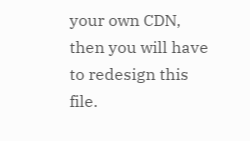your own CDN, then you will have to redesign this file.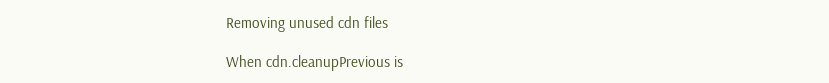Removing unused cdn files

When cdn.cleanupPrevious is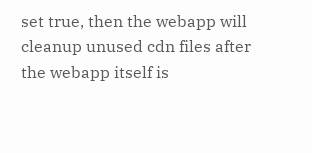set true, then the webapp will cleanup unused cdn files after the webapp itself is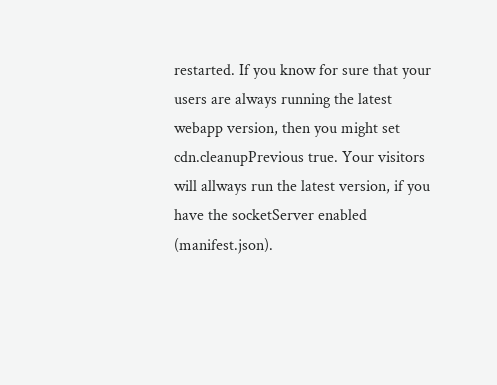restarted. If you know for sure that your users are always running the latest webapp version, then you might set cdn.cleanupPrevious true. Your visitors will allways run the latest version, if you have the socketServer enabled (manifest.json).